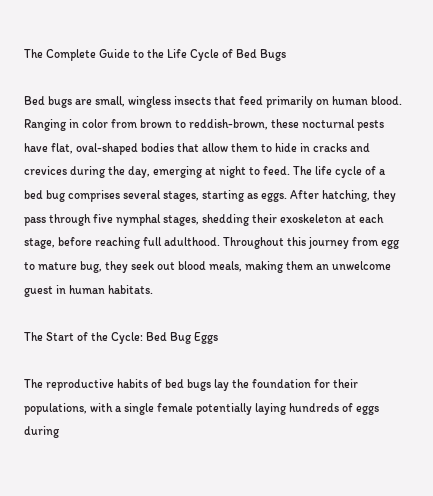The Complete Guide to the Life Cycle of Bed Bugs

Bed bugs are small, wingless insects that feed primarily on human blood. Ranging in color from brown to reddish-brown, these nocturnal pests have flat, oval-shaped bodies that allow them to hide in cracks and crevices during the day, emerging at night to feed. The life cycle of a bed bug comprises several stages, starting as eggs. After hatching, they pass through five nymphal stages, shedding their exoskeleton at each stage, before reaching full adulthood. Throughout this journey from egg to mature bug, they seek out blood meals, making them an unwelcome guest in human habitats.

The Start of the Cycle: Bed Bug Eggs

The reproductive habits of bed bugs lay the foundation for their populations, with a single female potentially laying hundreds of eggs during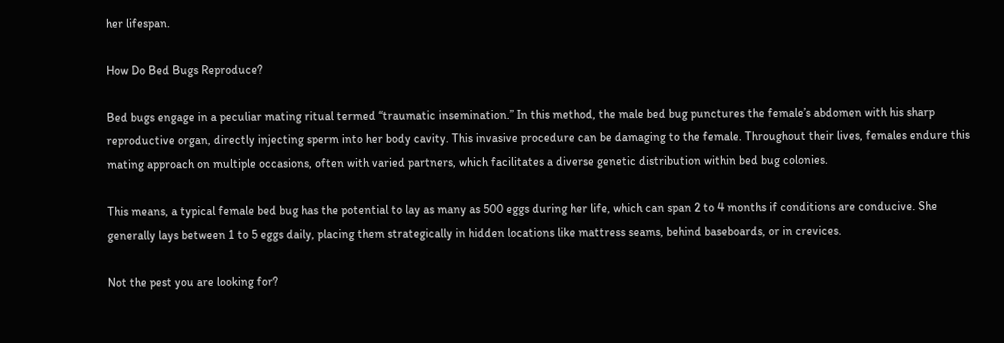her lifespan.

How Do Bed Bugs Reproduce?

Bed bugs engage in a peculiar mating ritual termed “traumatic insemination.” In this method, the male bed bug punctures the female’s abdomen with his sharp reproductive organ, directly injecting sperm into her body cavity. This invasive procedure can be damaging to the female. Throughout their lives, females endure this mating approach on multiple occasions, often with varied partners, which facilitates a diverse genetic distribution within bed bug colonies.

This means, a typical female bed bug has the potential to lay as many as 500 eggs during her life, which can span 2 to 4 months if conditions are conducive. She generally lays between 1 to 5 eggs daily, placing them strategically in hidden locations like mattress seams, behind baseboards, or in crevices.

Not the pest you are looking for?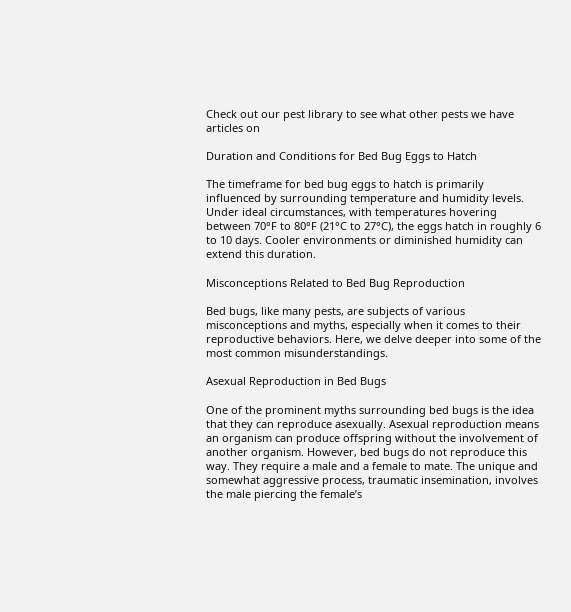Check out our pest library to see what other pests we have articles on

Duration and Conditions for Bed Bug Eggs to Hatch

The timeframe for bed bug eggs to hatch is primarily influenced by surrounding temperature and humidity levels. Under ideal circumstances, with temperatures hovering between 70°F to 80°F (21°C to 27°C), the eggs hatch in roughly 6 to 10 days. Cooler environments or diminished humidity can extend this duration.

Misconceptions Related to Bed Bug Reproduction

Bed bugs, like many pests, are subjects of various misconceptions and myths, especially when it comes to their reproductive behaviors. Here, we delve deeper into some of the most common misunderstandings.

Asexual Reproduction in Bed Bugs

One of the prominent myths surrounding bed bugs is the idea that they can reproduce asexually. Asexual reproduction means an organism can produce offspring without the involvement of another organism. However, bed bugs do not reproduce this way. They require a male and a female to mate. The unique and somewhat aggressive process, traumatic insemination, involves the male piercing the female’s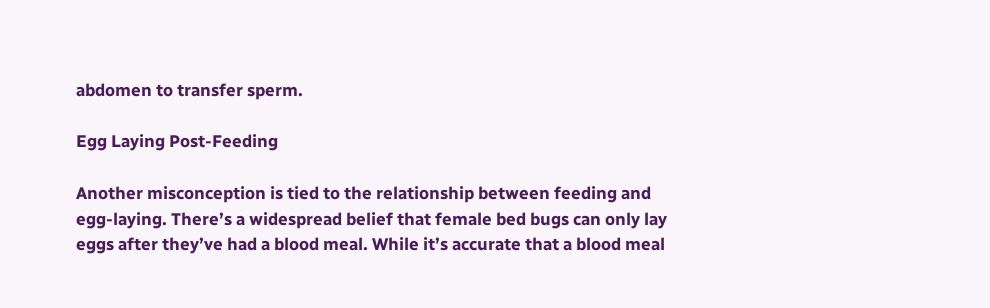abdomen to transfer sperm.

Egg Laying Post-Feeding

Another misconception is tied to the relationship between feeding and egg-laying. There’s a widespread belief that female bed bugs can only lay eggs after they’ve had a blood meal. While it’s accurate that a blood meal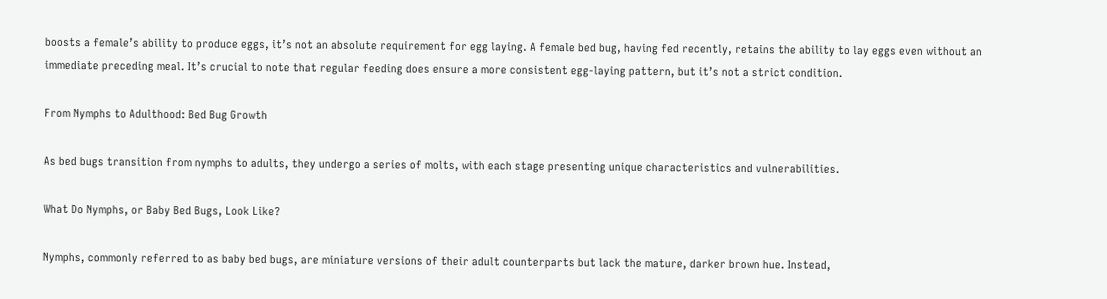boosts a female’s ability to produce eggs, it’s not an absolute requirement for egg laying. A female bed bug, having fed recently, retains the ability to lay eggs even without an immediate preceding meal. It’s crucial to note that regular feeding does ensure a more consistent egg-laying pattern, but it’s not a strict condition.

From Nymphs to Adulthood: Bed Bug Growth

As bed bugs transition from nymphs to adults, they undergo a series of molts, with each stage presenting unique characteristics and vulnerabilities.

What Do Nymphs, or Baby Bed Bugs, Look Like?

Nymphs, commonly referred to as baby bed bugs, are miniature versions of their adult counterparts but lack the mature, darker brown hue. Instead,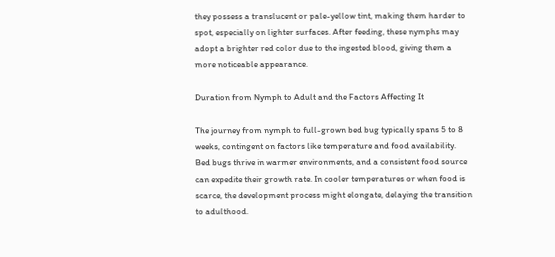they possess a translucent or pale-yellow tint, making them harder to spot, especially on lighter surfaces. After feeding, these nymphs may adopt a brighter red color due to the ingested blood, giving them a more noticeable appearance.

Duration from Nymph to Adult and the Factors Affecting It

The journey from nymph to full-grown bed bug typically spans 5 to 8 weeks, contingent on factors like temperature and food availability. Bed bugs thrive in warmer environments, and a consistent food source can expedite their growth rate. In cooler temperatures or when food is scarce, the development process might elongate, delaying the transition to adulthood.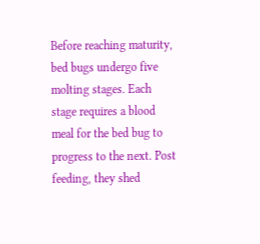Before reaching maturity, bed bugs undergo five molting stages. Each stage requires a blood meal for the bed bug to progress to the next. Post feeding, they shed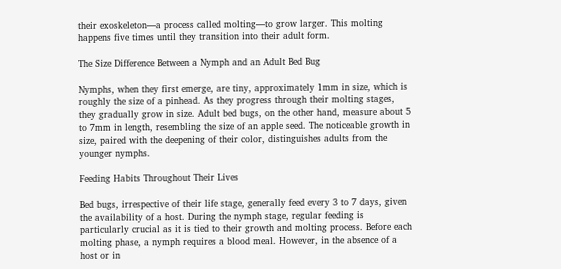their exoskeleton—a process called molting—to grow larger. This molting happens five times until they transition into their adult form.

The Size Difference Between a Nymph and an Adult Bed Bug

Nymphs, when they first emerge, are tiny, approximately 1mm in size, which is roughly the size of a pinhead. As they progress through their molting stages, they gradually grow in size. Adult bed bugs, on the other hand, measure about 5 to 7mm in length, resembling the size of an apple seed. The noticeable growth in size, paired with the deepening of their color, distinguishes adults from the younger nymphs.

Feeding Habits Throughout Their Lives

Bed bugs, irrespective of their life stage, generally feed every 3 to 7 days, given the availability of a host. During the nymph stage, regular feeding is particularly crucial as it is tied to their growth and molting process. Before each molting phase, a nymph requires a blood meal. However, in the absence of a host or in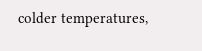colder temperatures,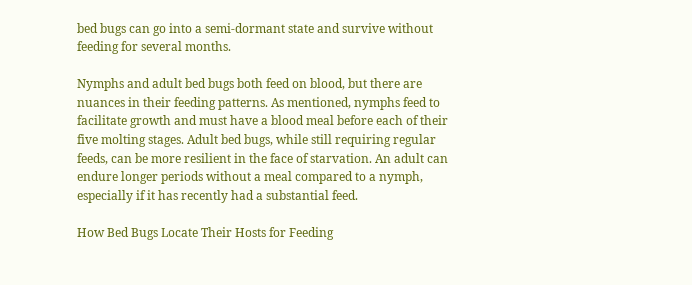bed bugs can go into a semi-dormant state and survive without feeding for several months.

Nymphs and adult bed bugs both feed on blood, but there are nuances in their feeding patterns. As mentioned, nymphs feed to facilitate growth and must have a blood meal before each of their five molting stages. Adult bed bugs, while still requiring regular feeds, can be more resilient in the face of starvation. An adult can endure longer periods without a meal compared to a nymph, especially if it has recently had a substantial feed.

How Bed Bugs Locate Their Hosts for Feeding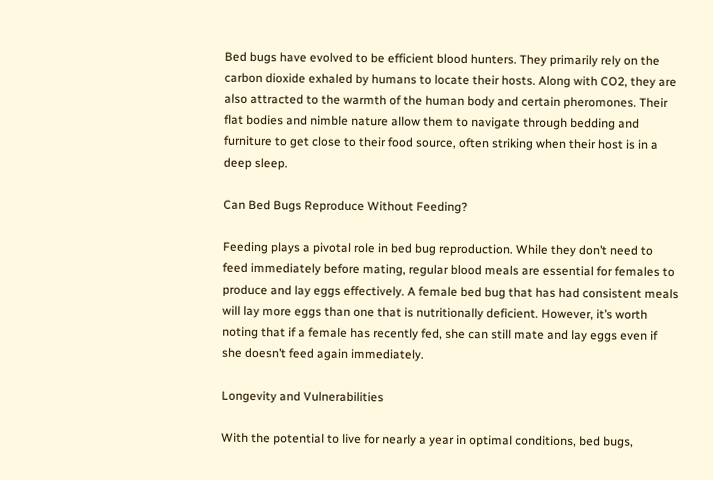Bed bugs have evolved to be efficient blood hunters. They primarily rely on the carbon dioxide exhaled by humans to locate their hosts. Along with CO2, they are also attracted to the warmth of the human body and certain pheromones. Their flat bodies and nimble nature allow them to navigate through bedding and furniture to get close to their food source, often striking when their host is in a deep sleep.

Can Bed Bugs Reproduce Without Feeding?

Feeding plays a pivotal role in bed bug reproduction. While they don’t need to feed immediately before mating, regular blood meals are essential for females to produce and lay eggs effectively. A female bed bug that has had consistent meals will lay more eggs than one that is nutritionally deficient. However, it’s worth noting that if a female has recently fed, she can still mate and lay eggs even if she doesn’t feed again immediately.

Longevity and Vulnerabilities

With the potential to live for nearly a year in optimal conditions, bed bugs,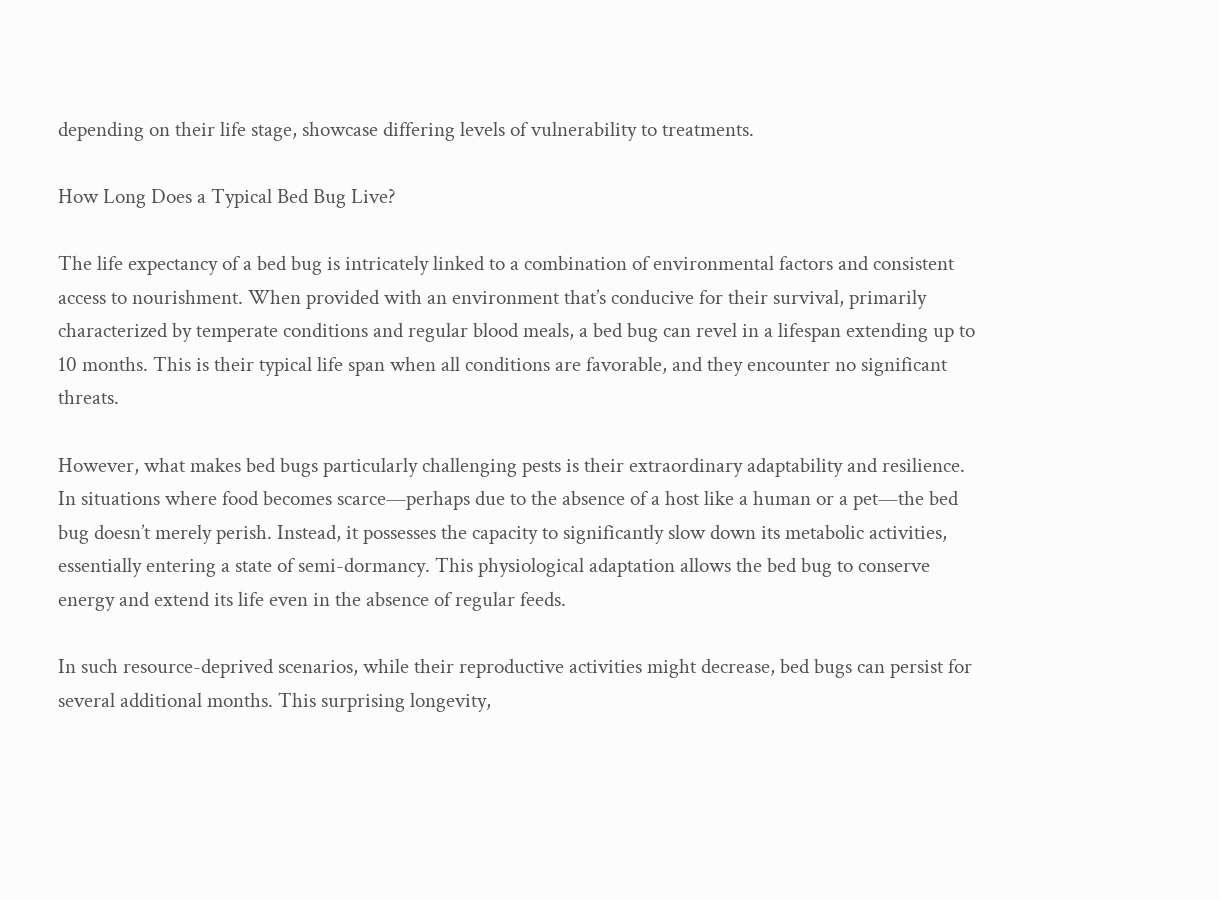depending on their life stage, showcase differing levels of vulnerability to treatments.

How Long Does a Typical Bed Bug Live?

The life expectancy of a bed bug is intricately linked to a combination of environmental factors and consistent access to nourishment. When provided with an environment that’s conducive for their survival, primarily characterized by temperate conditions and regular blood meals, a bed bug can revel in a lifespan extending up to 10 months. This is their typical life span when all conditions are favorable, and they encounter no significant threats.

However, what makes bed bugs particularly challenging pests is their extraordinary adaptability and resilience. In situations where food becomes scarce—perhaps due to the absence of a host like a human or a pet—the bed bug doesn’t merely perish. Instead, it possesses the capacity to significantly slow down its metabolic activities, essentially entering a state of semi-dormancy. This physiological adaptation allows the bed bug to conserve energy and extend its life even in the absence of regular feeds.

In such resource-deprived scenarios, while their reproductive activities might decrease, bed bugs can persist for several additional months. This surprising longevity,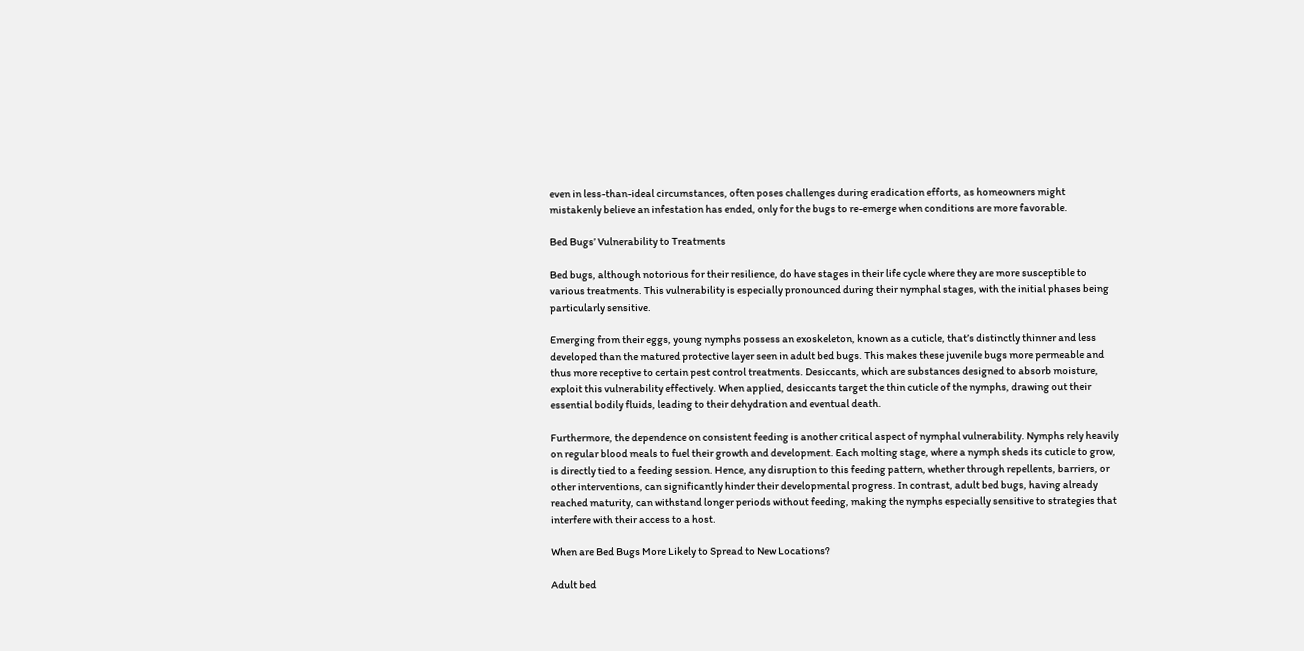even in less-than-ideal circumstances, often poses challenges during eradication efforts, as homeowners might mistakenly believe an infestation has ended, only for the bugs to re-emerge when conditions are more favorable.

Bed Bugs’ Vulnerability to Treatments

Bed bugs, although notorious for their resilience, do have stages in their life cycle where they are more susceptible to various treatments. This vulnerability is especially pronounced during their nymphal stages, with the initial phases being particularly sensitive.

Emerging from their eggs, young nymphs possess an exoskeleton, known as a cuticle, that’s distinctly thinner and less developed than the matured protective layer seen in adult bed bugs. This makes these juvenile bugs more permeable and thus more receptive to certain pest control treatments. Desiccants, which are substances designed to absorb moisture, exploit this vulnerability effectively. When applied, desiccants target the thin cuticle of the nymphs, drawing out their essential bodily fluids, leading to their dehydration and eventual death.

Furthermore, the dependence on consistent feeding is another critical aspect of nymphal vulnerability. Nymphs rely heavily on regular blood meals to fuel their growth and development. Each molting stage, where a nymph sheds its cuticle to grow, is directly tied to a feeding session. Hence, any disruption to this feeding pattern, whether through repellents, barriers, or other interventions, can significantly hinder their developmental progress. In contrast, adult bed bugs, having already reached maturity, can withstand longer periods without feeding, making the nymphs especially sensitive to strategies that interfere with their access to a host.

When are Bed Bugs More Likely to Spread to New Locations?

Adult bed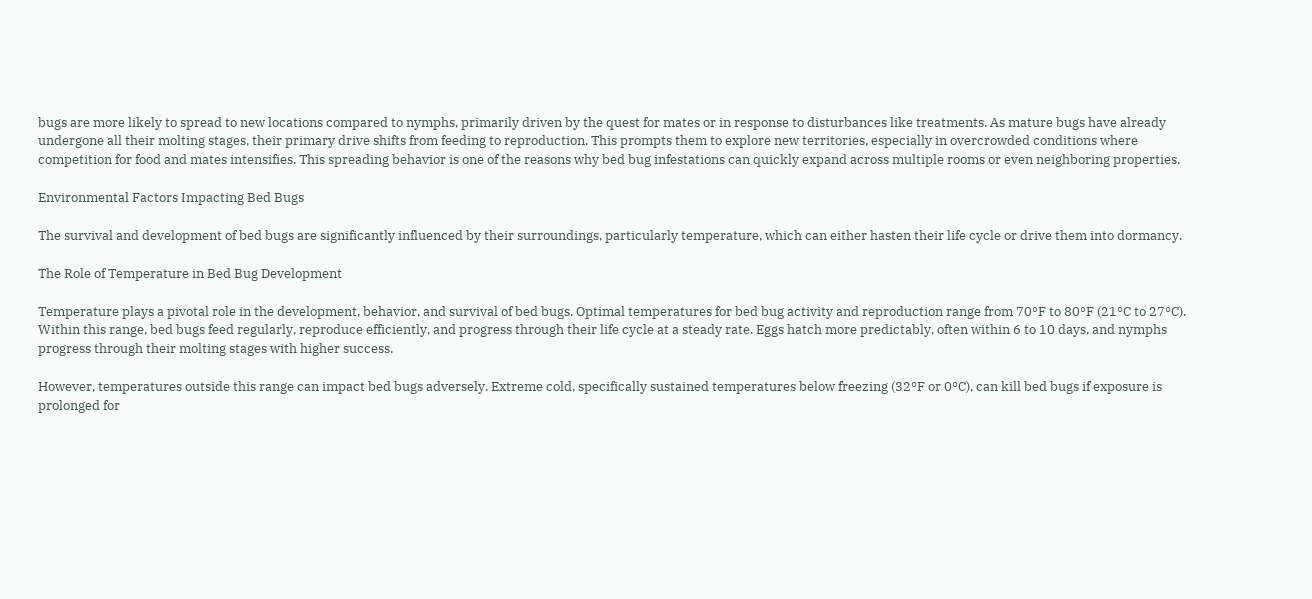bugs are more likely to spread to new locations compared to nymphs, primarily driven by the quest for mates or in response to disturbances like treatments. As mature bugs have already undergone all their molting stages, their primary drive shifts from feeding to reproduction. This prompts them to explore new territories, especially in overcrowded conditions where competition for food and mates intensifies. This spreading behavior is one of the reasons why bed bug infestations can quickly expand across multiple rooms or even neighboring properties.

Environmental Factors Impacting Bed Bugs

The survival and development of bed bugs are significantly influenced by their surroundings, particularly temperature, which can either hasten their life cycle or drive them into dormancy.

The Role of Temperature in Bed Bug Development

Temperature plays a pivotal role in the development, behavior, and survival of bed bugs. Optimal temperatures for bed bug activity and reproduction range from 70°F to 80°F (21°C to 27°C). Within this range, bed bugs feed regularly, reproduce efficiently, and progress through their life cycle at a steady rate. Eggs hatch more predictably, often within 6 to 10 days, and nymphs progress through their molting stages with higher success.

However, temperatures outside this range can impact bed bugs adversely. Extreme cold, specifically sustained temperatures below freezing (32°F or 0°C), can kill bed bugs if exposure is prolonged for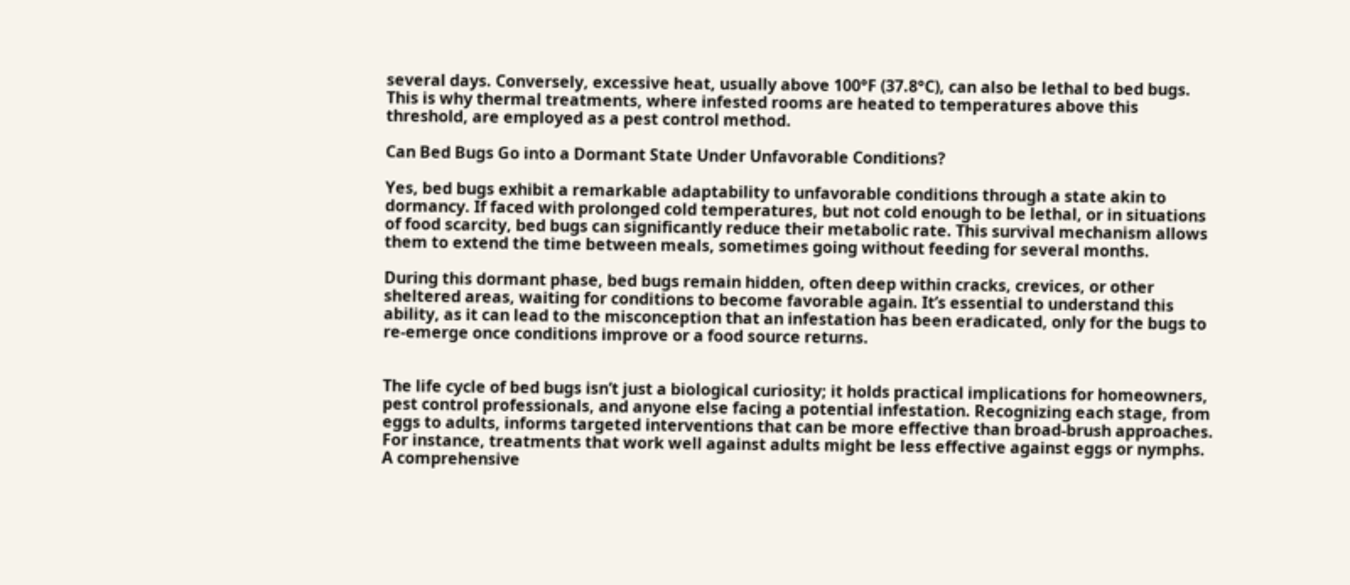several days. Conversely, excessive heat, usually above 100°F (37.8°C), can also be lethal to bed bugs. This is why thermal treatments, where infested rooms are heated to temperatures above this threshold, are employed as a pest control method.

Can Bed Bugs Go into a Dormant State Under Unfavorable Conditions?

Yes, bed bugs exhibit a remarkable adaptability to unfavorable conditions through a state akin to dormancy. If faced with prolonged cold temperatures, but not cold enough to be lethal, or in situations of food scarcity, bed bugs can significantly reduce their metabolic rate. This survival mechanism allows them to extend the time between meals, sometimes going without feeding for several months.

During this dormant phase, bed bugs remain hidden, often deep within cracks, crevices, or other sheltered areas, waiting for conditions to become favorable again. It’s essential to understand this ability, as it can lead to the misconception that an infestation has been eradicated, only for the bugs to re-emerge once conditions improve or a food source returns.


The life cycle of bed bugs isn’t just a biological curiosity; it holds practical implications for homeowners, pest control professionals, and anyone else facing a potential infestation. Recognizing each stage, from eggs to adults, informs targeted interventions that can be more effective than broad-brush approaches. For instance, treatments that work well against adults might be less effective against eggs or nymphs. A comprehensive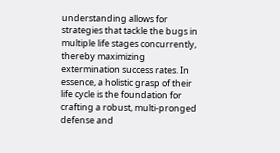understanding allows for strategies that tackle the bugs in multiple life stages concurrently, thereby maximizing extermination success rates. In essence, a holistic grasp of their life cycle is the foundation for crafting a robust, multi-pronged defense and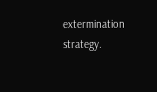extermination strategy.